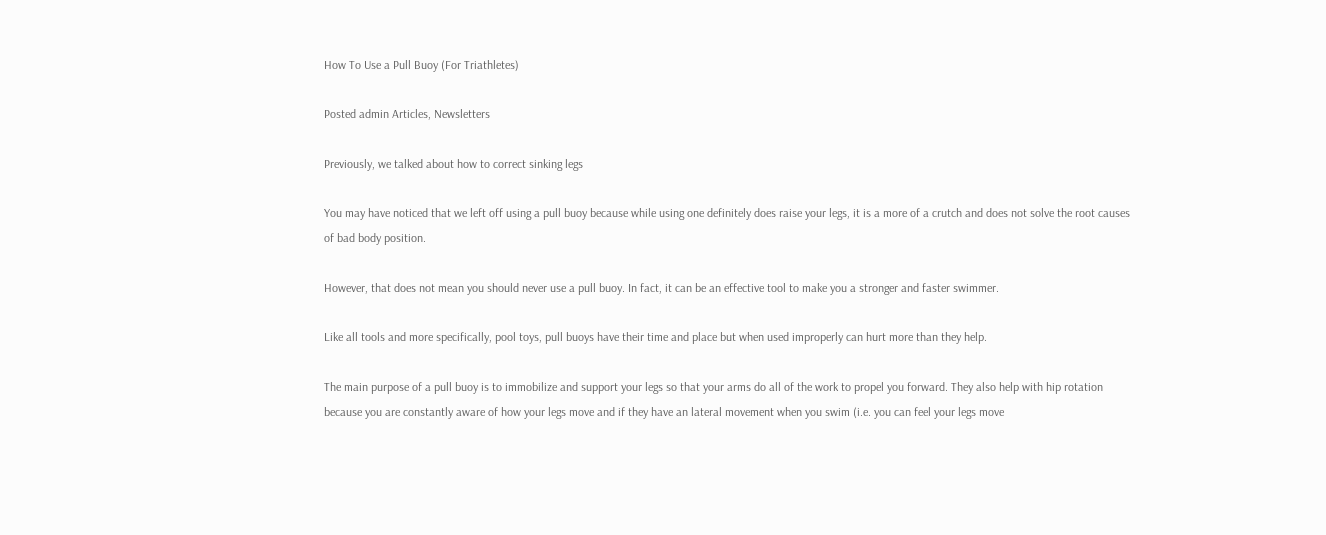How To Use a Pull Buoy (For Triathletes)

Posted admin Articles, Newsletters

Previously, we talked about how to correct sinking legs

You may have noticed that we left off using a pull buoy because while using one definitely does raise your legs, it is a more of a crutch and does not solve the root causes of bad body position.

However, that does not mean you should never use a pull buoy. In fact, it can be an effective tool to make you a stronger and faster swimmer.

Like all tools and more specifically, pool toys, pull buoys have their time and place but when used improperly can hurt more than they help.

The main purpose of a pull buoy is to immobilize and support your legs so that your arms do all of the work to propel you forward. They also help with hip rotation because you are constantly aware of how your legs move and if they have an lateral movement when you swim (i.e. you can feel your legs move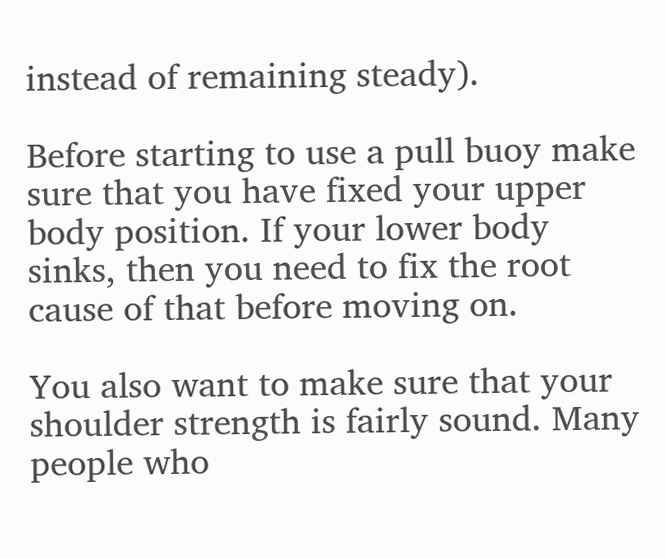instead of remaining steady).

Before starting to use a pull buoy make sure that you have fixed your upper body position. If your lower body sinks, then you need to fix the root cause of that before moving on.

You also want to make sure that your shoulder strength is fairly sound. Many people who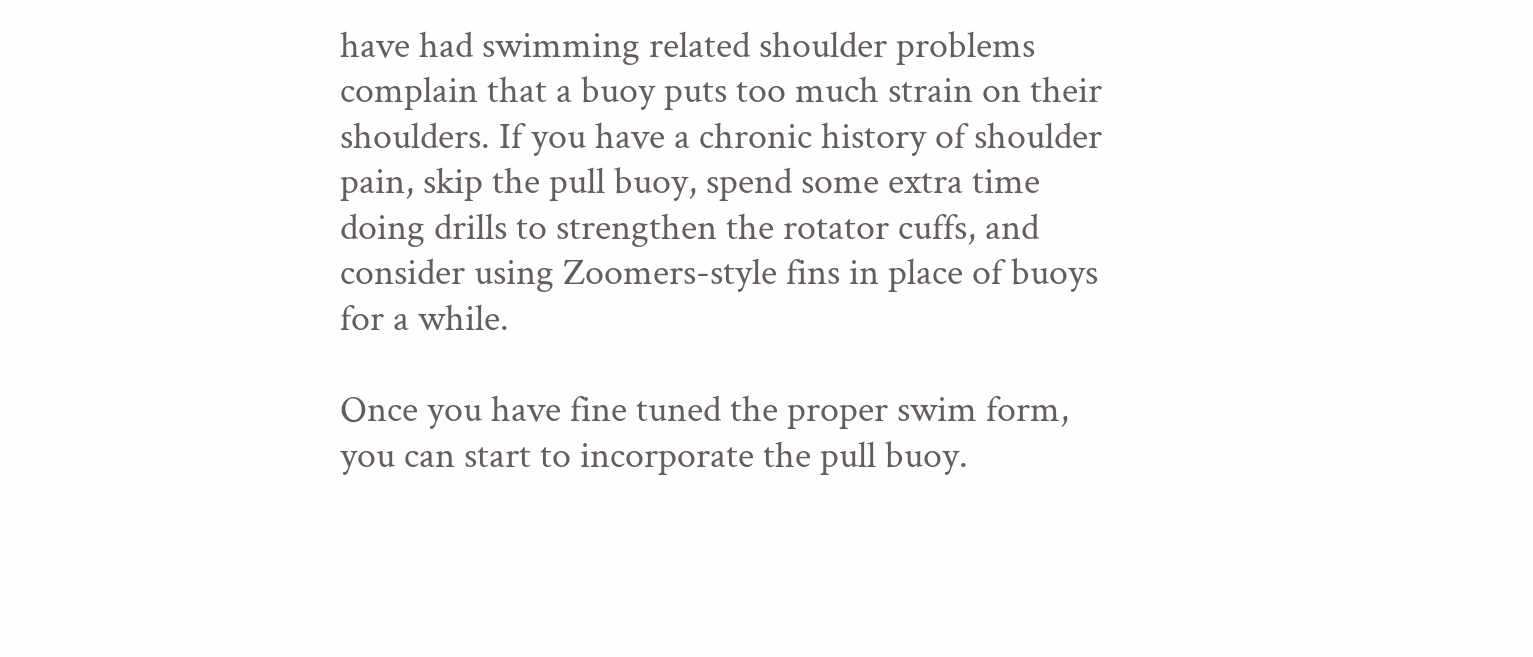have had swimming related shoulder problems complain that a buoy puts too much strain on their shoulders. If you have a chronic history of shoulder pain, skip the pull buoy, spend some extra time doing drills to strengthen the rotator cuffs, and consider using Zoomers-style fins in place of buoys for a while.

Once you have fine tuned the proper swim form, you can start to incorporate the pull buoy.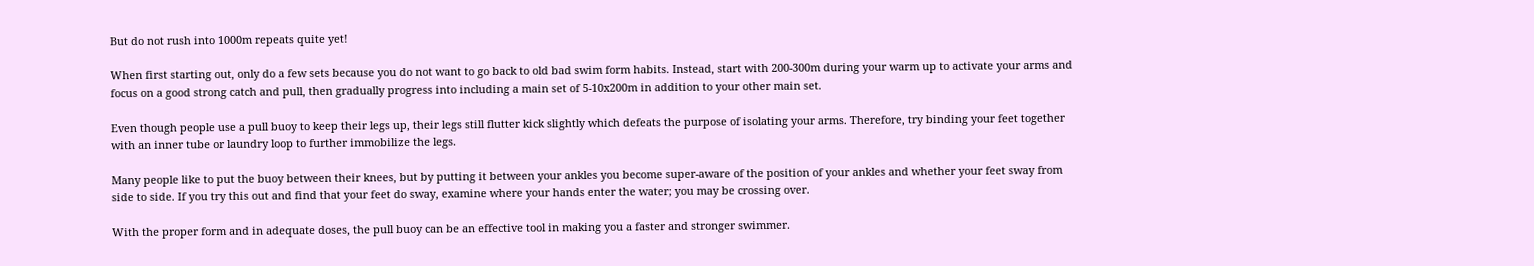But do not rush into 1000m repeats quite yet!

When first starting out, only do a few sets because you do not want to go back to old bad swim form habits. Instead, start with 200-300m during your warm up to activate your arms and focus on a good strong catch and pull, then gradually progress into including a main set of 5-10x200m in addition to your other main set.

Even though people use a pull buoy to keep their legs up, their legs still flutter kick slightly which defeats the purpose of isolating your arms. Therefore, try binding your feet together with an inner tube or laundry loop to further immobilize the legs.

Many people like to put the buoy between their knees, but by putting it between your ankles you become super-aware of the position of your ankles and whether your feet sway from side to side. If you try this out and find that your feet do sway, examine where your hands enter the water; you may be crossing over.

With the proper form and in adequate doses, the pull buoy can be an effective tool in making you a faster and stronger swimmer.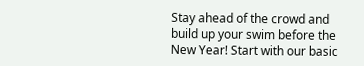Stay ahead of the crowd and build up your swim before the New Year! Start with our basic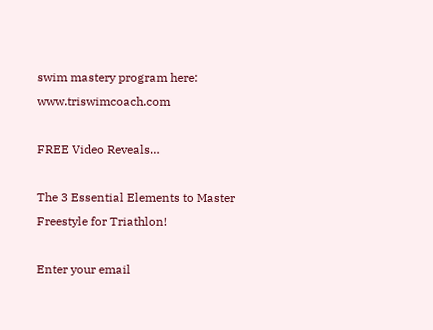swim mastery program here: www.triswimcoach.com

FREE Video Reveals…

The 3 Essential Elements to Master Freestyle for Triathlon!

Enter your email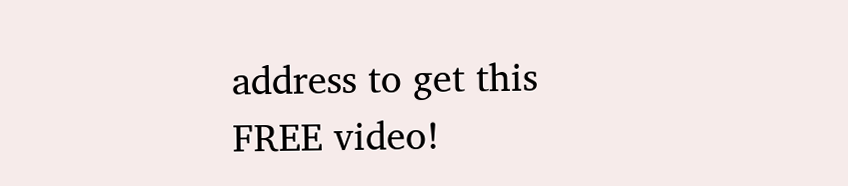address to get this FREE video!